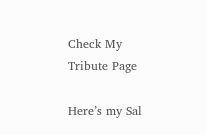Check My Tribute Page

Here’s my Sal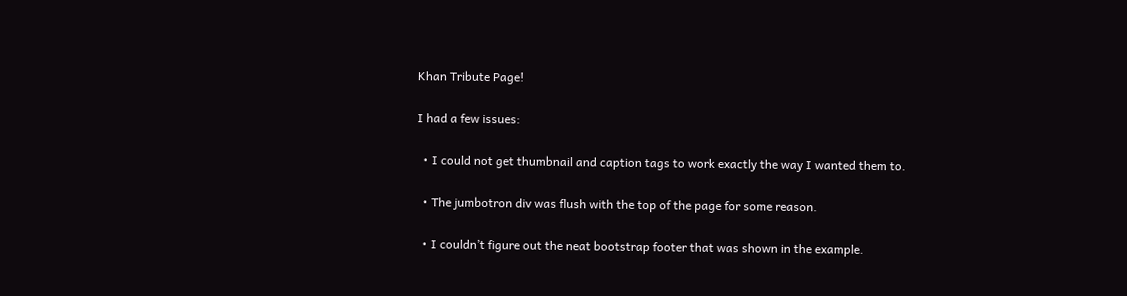Khan Tribute Page!

I had a few issues:

  • I could not get thumbnail and caption tags to work exactly the way I wanted them to.

  • The jumbotron div was flush with the top of the page for some reason.

  • I couldn’t figure out the neat bootstrap footer that was shown in the example.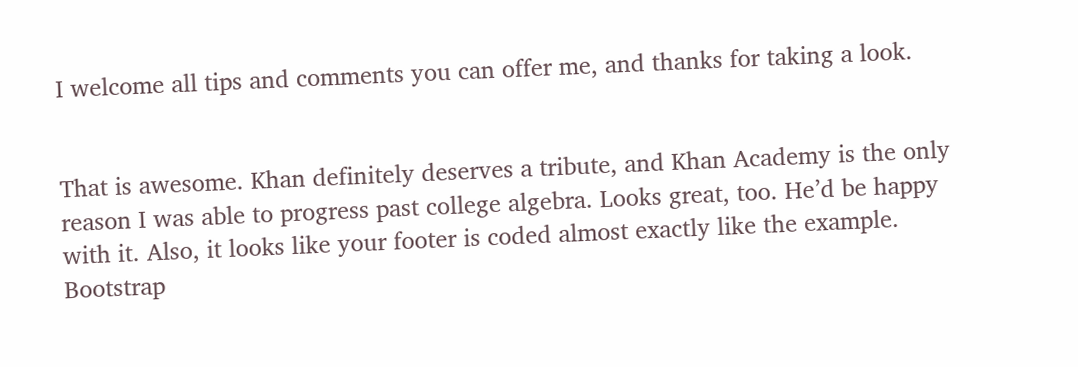I welcome all tips and comments you can offer me, and thanks for taking a look.


That is awesome. Khan definitely deserves a tribute, and Khan Academy is the only reason I was able to progress past college algebra. Looks great, too. He’d be happy with it. Also, it looks like your footer is coded almost exactly like the example. Bootstrap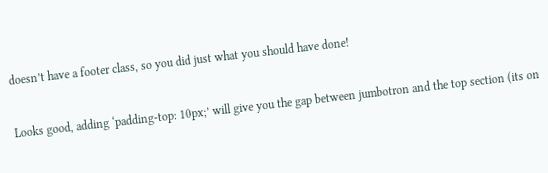doesn’t have a footer class, so you did just what you should have done!

Looks good, adding ‘padding-top: 10px;’ will give you the gap between jumbotron and the top section (its on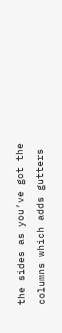the sides as you’ve got the columns which adds gutters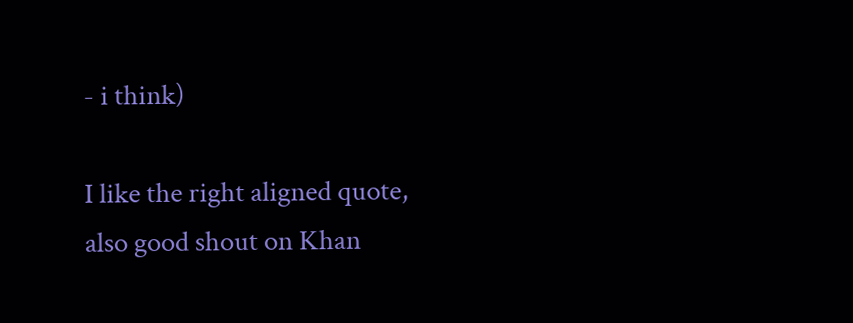- i think)

I like the right aligned quote, also good shout on Khan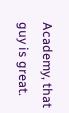Academy, that guy is great.